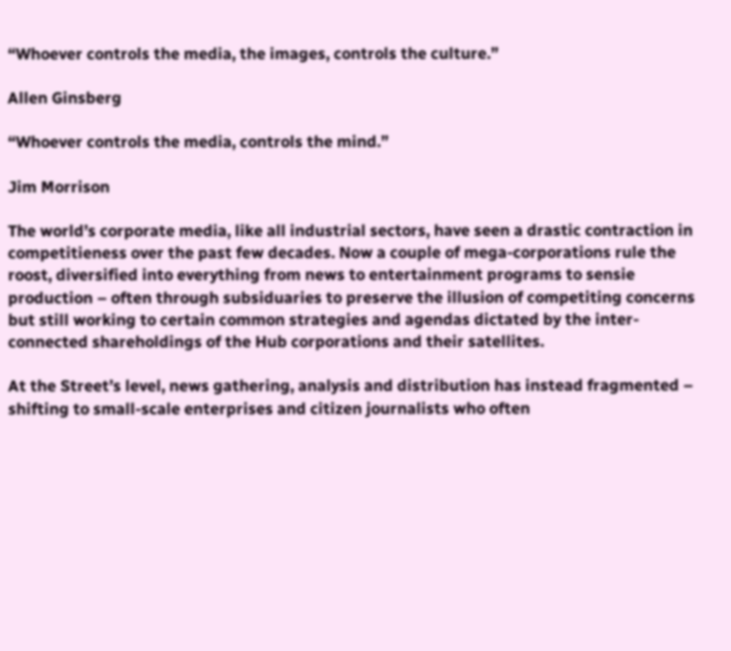“Whoever controls the media, the images, controls the culture.”

Allen Ginsberg

“Whoever controls the media, controls the mind.”

Jim Morrison

The world’s corporate media, like all industrial sectors, have seen a drastic contraction in competitieness over the past few decades. Now a couple of mega-corporations rule the roost, diversified into everything from news to entertainment programs to sensie production – often through subsiduaries to preserve the illusion of competiting concerns but still working to certain common strategies and agendas dictated by the inter-connected shareholdings of the Hub corporations and their satellites.

At the Street’s level, news gathering, analysis and distribution has instead fragmented – shifting to small-scale enterprises and citizen journalists who often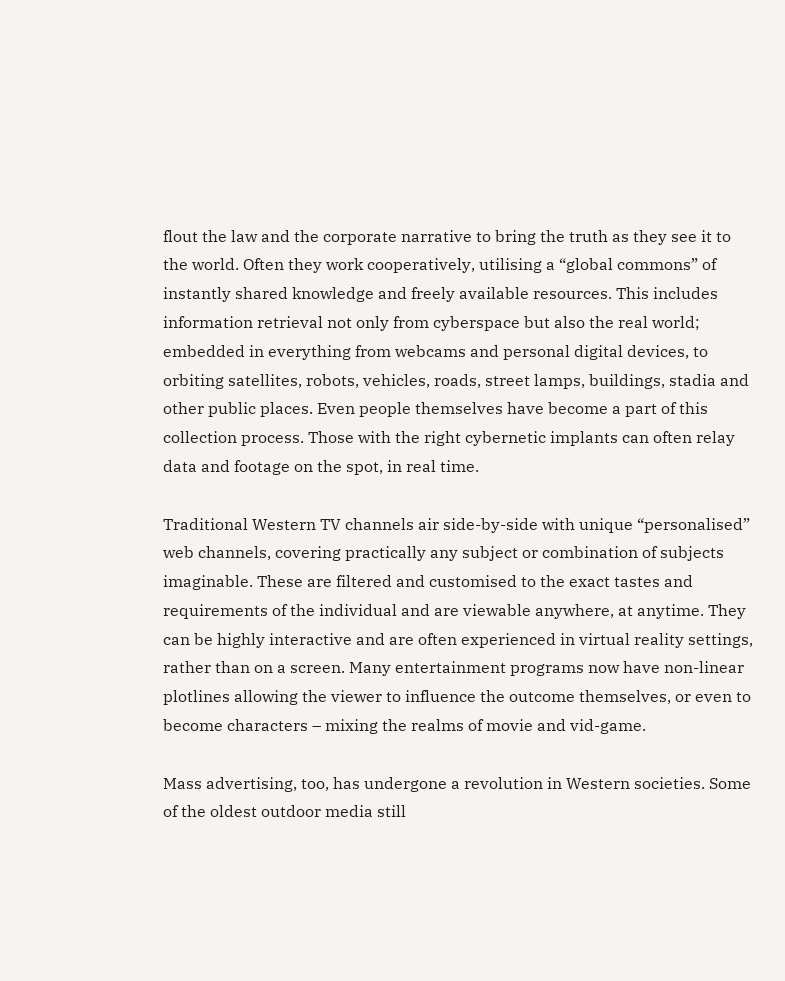flout the law and the corporate narrative to bring the truth as they see it to the world. Often they work cooperatively, utilising a “global commons” of instantly shared knowledge and freely available resources. This includes information retrieval not only from cyberspace but also the real world; embedded in everything from webcams and personal digital devices, to orbiting satellites, robots, vehicles, roads, street lamps, buildings, stadia and other public places. Even people themselves have become a part of this collection process. Those with the right cybernetic implants can often relay data and footage on the spot, in real time.

Traditional Western TV channels air side-by-side with unique “personalised” web channels, covering practically any subject or combination of subjects imaginable. These are filtered and customised to the exact tastes and requirements of the individual and are viewable anywhere, at anytime. They can be highly interactive and are often experienced in virtual reality settings, rather than on a screen. Many entertainment programs now have non-linear plotlines allowing the viewer to influence the outcome themselves, or even to become characters – mixing the realms of movie and vid-game.

Mass advertising, too, has undergone a revolution in Western societies. Some of the oldest outdoor media still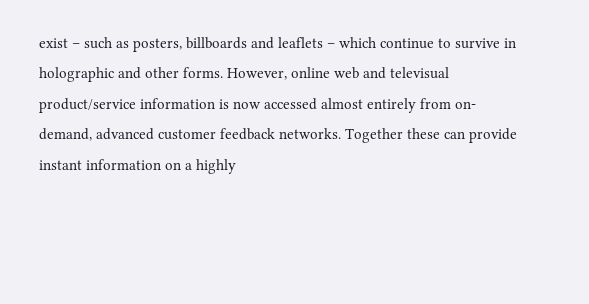exist – such as posters, billboards and leaflets – which continue to survive in holographic and other forms. However, online web and televisual product/service information is now accessed almost entirely from on-demand, advanced customer feedback networks. Together these can provide instant information on a highly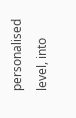personalised level, into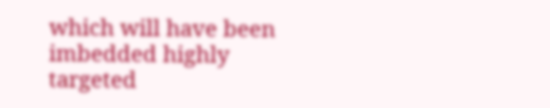which will have been imbedded highly targeted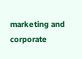marketing and corporate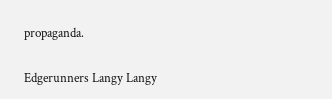propaganda.


Edgerunners Langy Langy